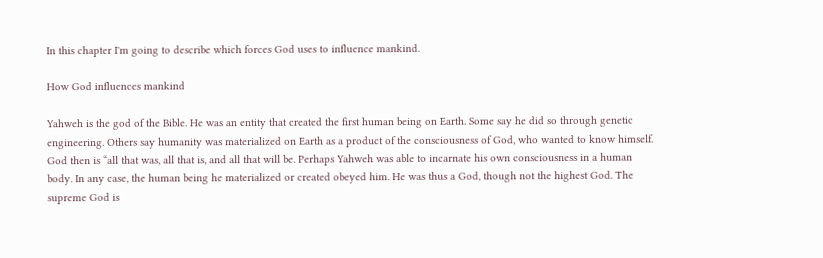In this chapter I'm going to describe which forces God uses to influence mankind.

How God influences mankind

Yahweh is the god of the Bible. He was an entity that created the first human being on Earth. Some say he did so through genetic engineering. Others say humanity was materialized on Earth as a product of the consciousness of God, who wanted to know himself. God then is “all that was, all that is, and all that will be. Perhaps Yahweh was able to incarnate his own consciousness in a human body. In any case, the human being he materialized or created obeyed him. He was thus a God, though not the highest God. The supreme God is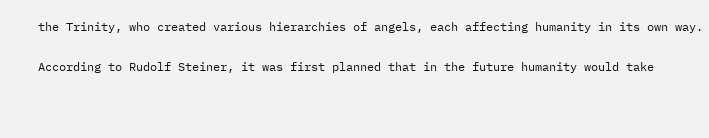the Trinity, who created various hierarchies of angels, each affecting humanity in its own way.

According to Rudolf Steiner, it was first planned that in the future humanity would take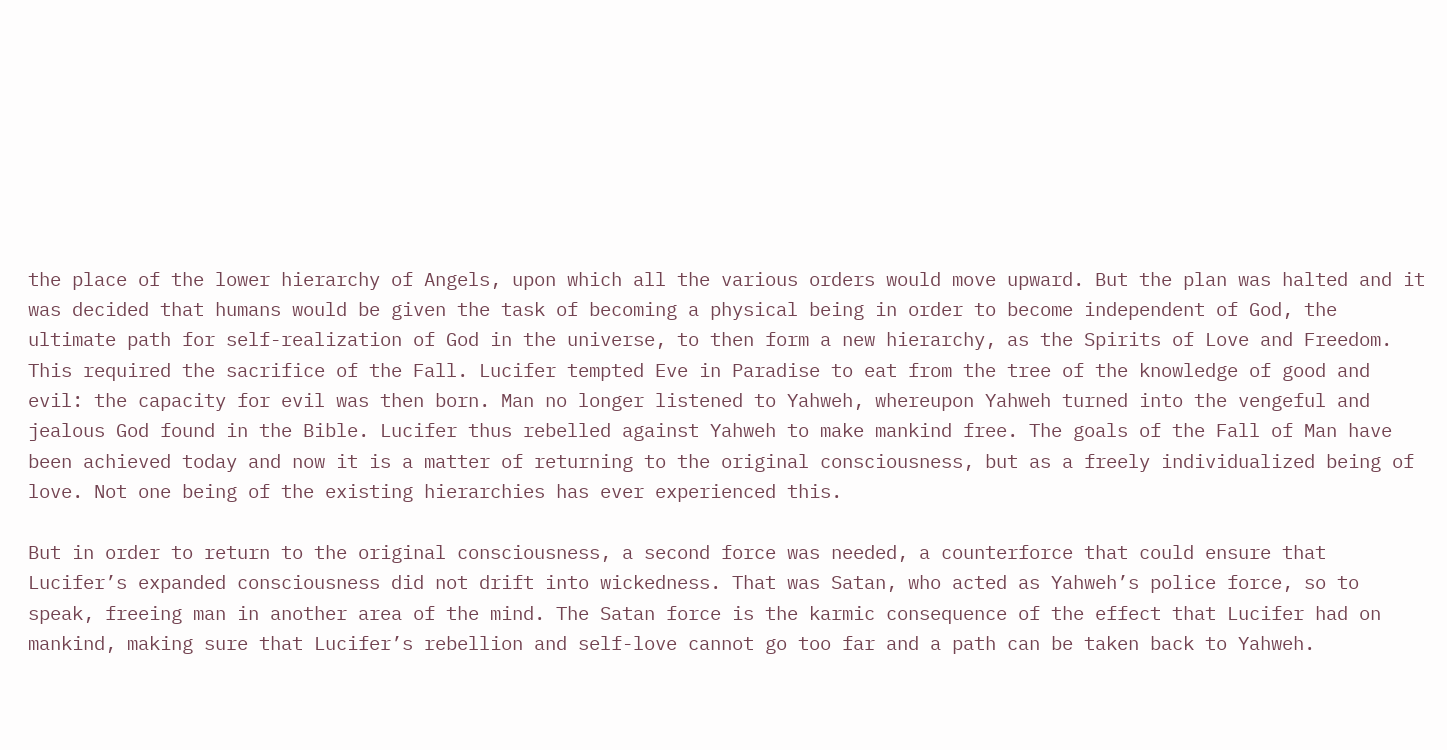the place of the lower hierarchy of Angels, upon which all the various orders would move upward. But the plan was halted and it was decided that humans would be given the task of becoming a physical being in order to become independent of God, the ultimate path for self-realization of God in the universe, to then form a new hierarchy, as the Spirits of Love and Freedom. This required the sacrifice of the Fall. Lucifer tempted Eve in Paradise to eat from the tree of the knowledge of good and evil: the capacity for evil was then born. Man no longer listened to Yahweh, whereupon Yahweh turned into the vengeful and jealous God found in the Bible. Lucifer thus rebelled against Yahweh to make mankind free. The goals of the Fall of Man have been achieved today and now it is a matter of returning to the original consciousness, but as a freely individualized being of love. Not one being of the existing hierarchies has ever experienced this.

But in order to return to the original consciousness, a second force was needed, a counterforce that could ensure that Lucifer’s expanded consciousness did not drift into wickedness. That was Satan, who acted as Yahweh’s police force, so to speak, freeing man in another area of the mind. The Satan force is the karmic consequence of the effect that Lucifer had on mankind, making sure that Lucifer’s rebellion and self-love cannot go too far and a path can be taken back to Yahweh.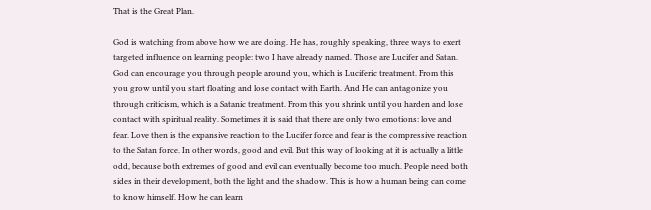That is the Great Plan.

God is watching from above how we are doing. He has, roughly speaking, three ways to exert targeted influence on learning people: two I have already named. Those are Lucifer and Satan. God can encourage you through people around you, which is Luciferic treatment. From this you grow until you start floating and lose contact with Earth. And He can antagonize you through criticism, which is a Satanic treatment. From this you shrink until you harden and lose contact with spiritual reality. Sometimes it is said that there are only two emotions: love and fear. Love then is the expansive reaction to the Lucifer force and fear is the compressive reaction to the Satan force. In other words, good and evil. But this way of looking at it is actually a little odd, because both extremes of good and evil can eventually become too much. People need both sides in their development, both the light and the shadow. This is how a human being can come to know himself. How he can learn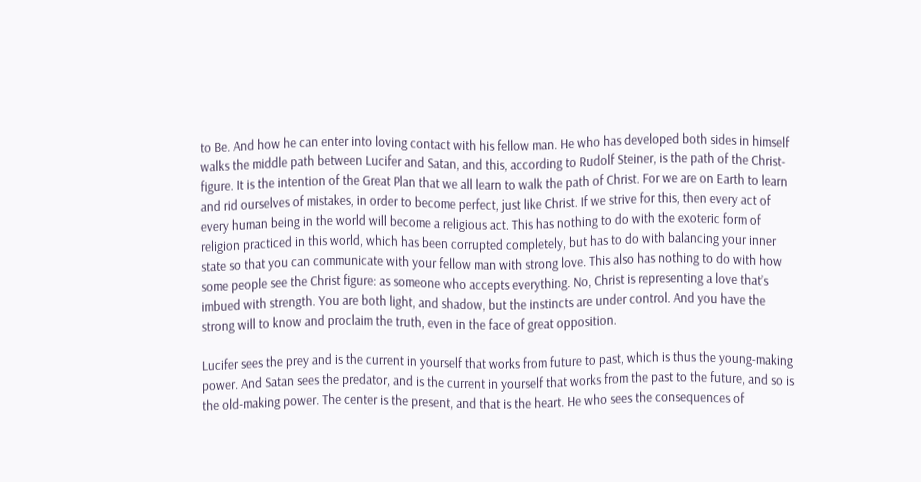to Be. And how he can enter into loving contact with his fellow man. He who has developed both sides in himself walks the middle path between Lucifer and Satan, and this, according to Rudolf Steiner, is the path of the Christ-figure. It is the intention of the Great Plan that we all learn to walk the path of Christ. For we are on Earth to learn and rid ourselves of mistakes, in order to become perfect, just like Christ. If we strive for this, then every act of every human being in the world will become a religious act. This has nothing to do with the exoteric form of religion practiced in this world, which has been corrupted completely, but has to do with balancing your inner state so that you can communicate with your fellow man with strong love. This also has nothing to do with how some people see the Christ figure: as someone who accepts everything. No, Christ is representing a love that’s imbued with strength. You are both light, and shadow, but the instincts are under control. And you have the strong will to know and proclaim the truth, even in the face of great opposition.

Lucifer sees the prey and is the current in yourself that works from future to past, which is thus the young-making power. And Satan sees the predator, and is the current in yourself that works from the past to the future, and so is the old-making power. The center is the present, and that is the heart. He who sees the consequences of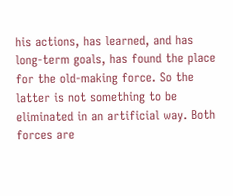his actions, has learned, and has long-term goals, has found the place for the old-making force. So the latter is not something to be eliminated in an artificial way. Both forces are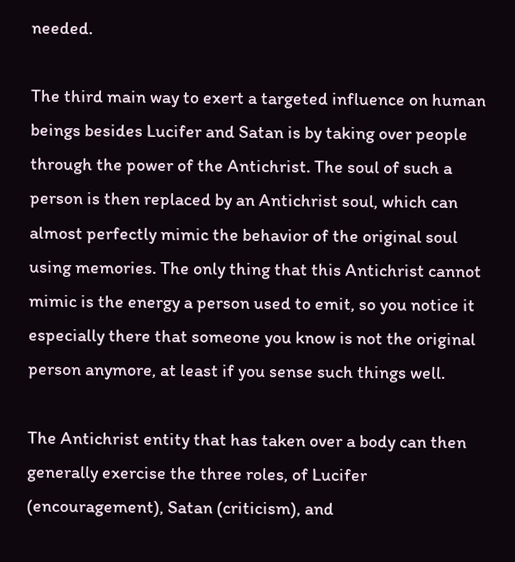needed.

The third main way to exert a targeted influence on human beings besides Lucifer and Satan is by taking over people through the power of the Antichrist. The soul of such a person is then replaced by an Antichrist soul, which can almost perfectly mimic the behavior of the original soul using memories. The only thing that this Antichrist cannot mimic is the energy a person used to emit, so you notice it especially there that someone you know is not the original person anymore, at least if you sense such things well.

The Antichrist entity that has taken over a body can then generally exercise the three roles, of Lucifer (encouragement), Satan (criticism), and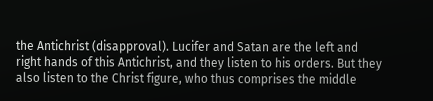the Antichrist (disapproval). Lucifer and Satan are the left and right hands of this Antichrist, and they listen to his orders. But they also listen to the Christ figure, who thus comprises the middle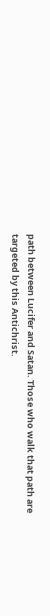path between Lucifer and Satan. Those who walk that path are targeted by this Antichrist.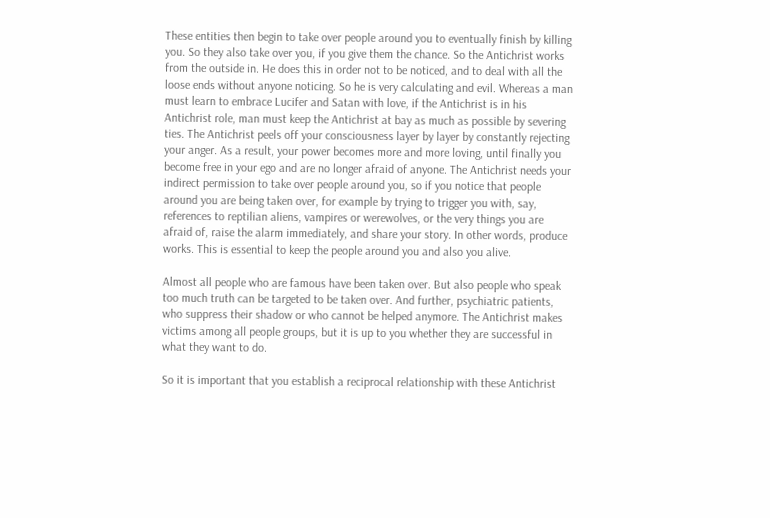These entities then begin to take over people around you to eventually finish by killing you. So they also take over you, if you give them the chance. So the Antichrist works from the outside in. He does this in order not to be noticed, and to deal with all the loose ends without anyone noticing. So he is very calculating and evil. Whereas a man must learn to embrace Lucifer and Satan with love, if the Antichrist is in his Antichrist role, man must keep the Antichrist at bay as much as possible by severing ties. The Antichrist peels off your consciousness layer by layer by constantly rejecting your anger. As a result, your power becomes more and more loving, until finally you become free in your ego and are no longer afraid of anyone. The Antichrist needs your indirect permission to take over people around you, so if you notice that people around you are being taken over, for example by trying to trigger you with, say, references to reptilian aliens, vampires or werewolves, or the very things you are afraid of, raise the alarm immediately, and share your story. In other words, produce works. This is essential to keep the people around you and also you alive.

Almost all people who are famous have been taken over. But also people who speak too much truth can be targeted to be taken over. And further, psychiatric patients, who suppress their shadow or who cannot be helped anymore. The Antichrist makes victims among all people groups, but it is up to you whether they are successful in what they want to do.

So it is important that you establish a reciprocal relationship with these Antichrist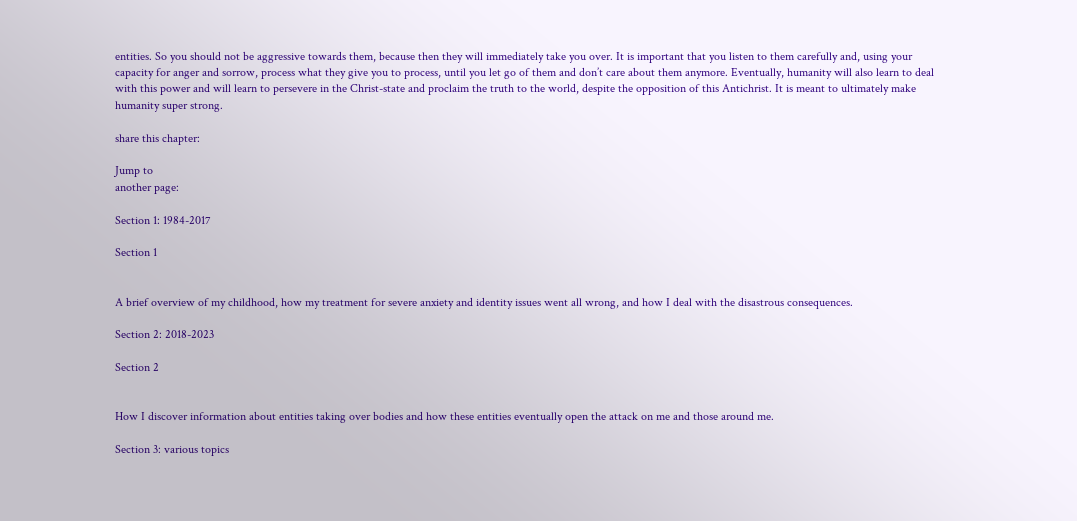entities. So you should not be aggressive towards them, because then they will immediately take you over. It is important that you listen to them carefully and, using your capacity for anger and sorrow, process what they give you to process, until you let go of them and don’t care about them anymore. Eventually, humanity will also learn to deal with this power and will learn to persevere in the Christ-state and proclaim the truth to the world, despite the opposition of this Antichrist. It is meant to ultimately make humanity super strong.

share this chapter:

Jump to
another page:

Section 1: 1984-2017

Section 1


A brief overview of my childhood, how my treatment for severe anxiety and identity issues went all wrong, and how I deal with the disastrous consequences.

Section 2: 2018-2023

Section 2


How I discover information about entities taking over bodies and how these entities eventually open the attack on me and those around me.

Section 3: various topics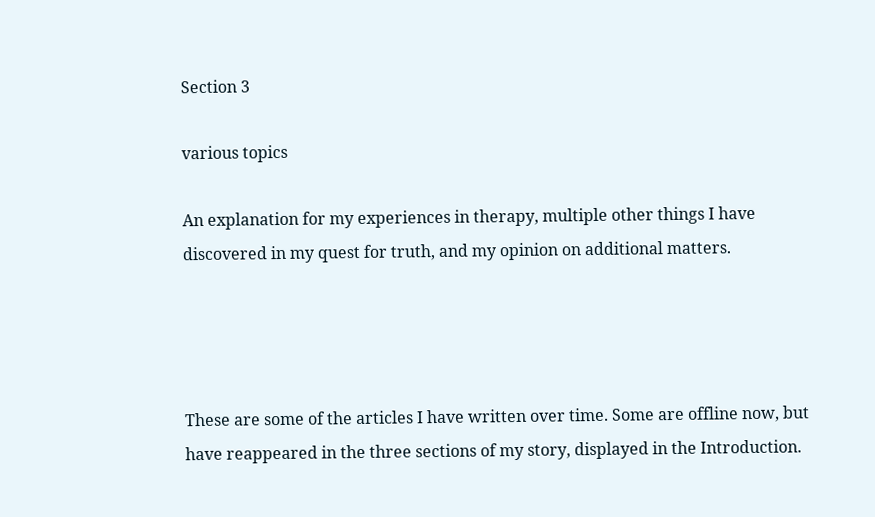Section 3

various topics

An explanation for my experiences in therapy, multiple other things I have discovered in my quest for truth, and my opinion on additional matters.




These are some of the articles I have written over time. Some are offline now, but have reappeared in the three sections of my story, displayed in the Introduction.